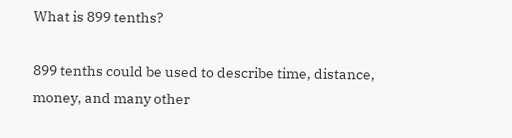What is 899 tenths?

899 tenths could be used to describe time, distance, money, and many other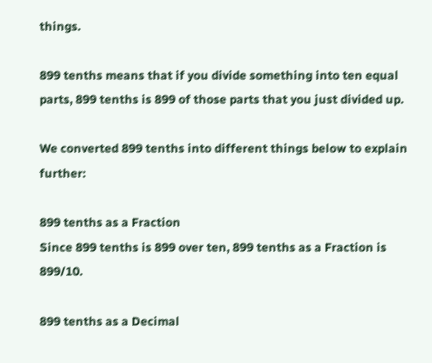things.

899 tenths means that if you divide something into ten equal parts, 899 tenths is 899 of those parts that you just divided up.

We converted 899 tenths into different things below to explain further:

899 tenths as a Fraction
Since 899 tenths is 899 over ten, 899 tenths as a Fraction is 899/10.

899 tenths as a Decimal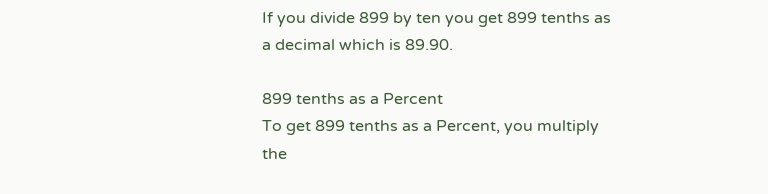If you divide 899 by ten you get 899 tenths as a decimal which is 89.90.

899 tenths as a Percent
To get 899 tenths as a Percent, you multiply the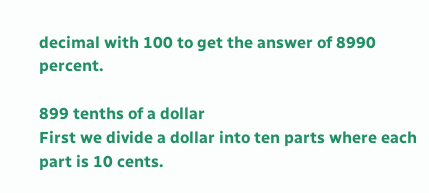decimal with 100 to get the answer of 8990 percent.

899 tenths of a dollar
First we divide a dollar into ten parts where each part is 10 cents.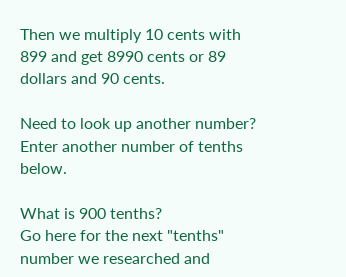Then we multiply 10 cents with 899 and get 8990 cents or 89 dollars and 90 cents.

Need to look up another number? Enter another number of tenths below.

What is 900 tenths?
Go here for the next "tenths" number we researched and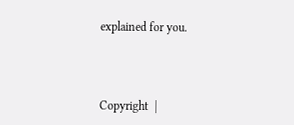explained for you.



Copyright  |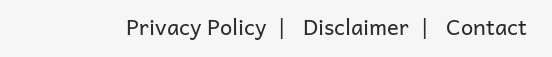Privacy Policy  |   Disclaimer  |   Contact